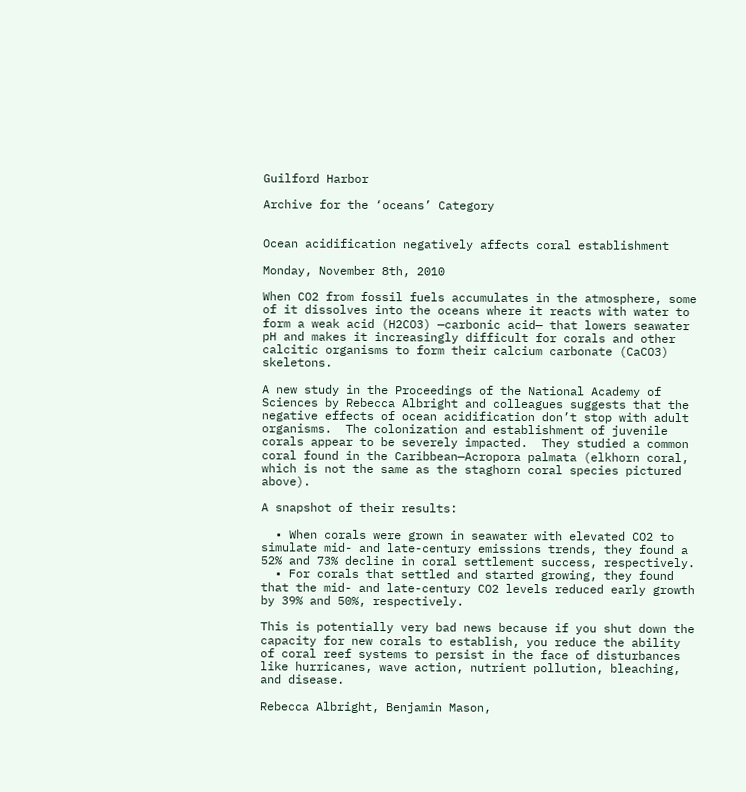Guilford Harbor

Archive for the ‘oceans’ Category


Ocean acidification negatively affects coral establishment

Monday, November 8th, 2010

When CO2 from fossil fuels accumulates in the atmosphere, some of it dissolves into the oceans where it reacts with water to form a weak acid (H2CO3) —carbonic acid— that lowers seawater pH and makes it increasingly difficult for corals and other calcitic organisms to form their calcium carbonate (CaCO3) skeletons.

A new study in the Proceedings of the National Academy of Sciences by Rebecca Albright and colleagues suggests that the negative effects of ocean acidification don’t stop with adult organisms.  The colonization and establishment of juvenile corals appear to be severely impacted.  They studied a common coral found in the Caribbean—Acropora palmata (elkhorn coral, which is not the same as the staghorn coral species pictured above).

A snapshot of their results:

  • When corals were grown in seawater with elevated CO2 to simulate mid- and late-century emissions trends, they found a 52% and 73% decline in coral settlement success, respectively.
  • For corals that settled and started growing, they found that the mid- and late-century CO2 levels reduced early growth by 39% and 50%, respectively.

This is potentially very bad news because if you shut down the capacity for new corals to establish, you reduce the ability of coral reef systems to persist in the face of disturbances like hurricanes, wave action, nutrient pollution, bleaching, and disease.

Rebecca Albright, Benjamin Mason,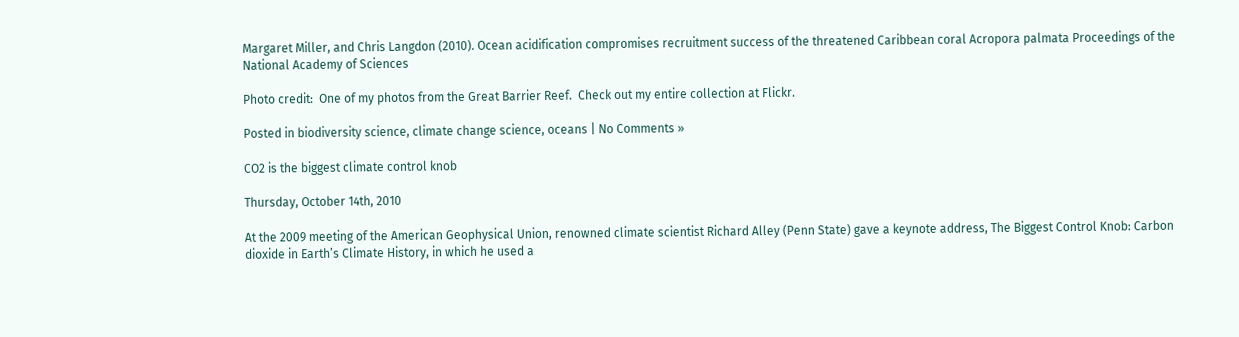Margaret Miller, and Chris Langdon (2010). Ocean acidification compromises recruitment success of the threatened Caribbean coral Acropora palmata Proceedings of the National Academy of Sciences

Photo credit:  One of my photos from the Great Barrier Reef.  Check out my entire collection at Flickr.

Posted in biodiversity science, climate change science, oceans | No Comments »

CO2 is the biggest climate control knob

Thursday, October 14th, 2010

At the 2009 meeting of the American Geophysical Union, renowned climate scientist Richard Alley (Penn State) gave a keynote address, The Biggest Control Knob: Carbon dioxide in Earth’s Climate History, in which he used a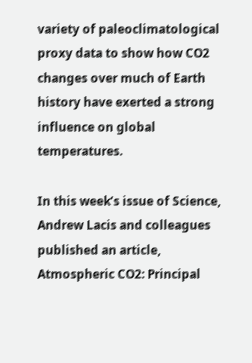variety of paleoclimatological proxy data to show how CO2 changes over much of Earth history have exerted a strong influence on global temperatures.

In this week’s issue of Science, Andrew Lacis and colleagues published an article, Atmospheric CO2: Principal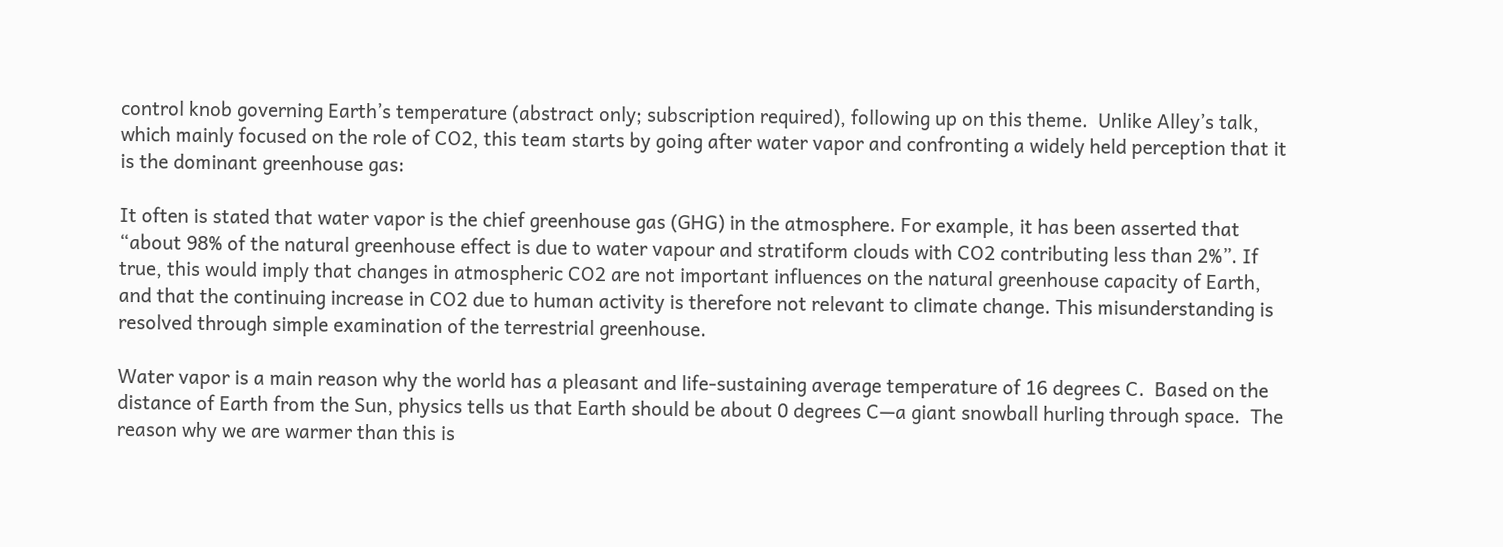control knob governing Earth’s temperature (abstract only; subscription required), following up on this theme.  Unlike Alley’s talk, which mainly focused on the role of CO2, this team starts by going after water vapor and confronting a widely held perception that it is the dominant greenhouse gas:

It often is stated that water vapor is the chief greenhouse gas (GHG) in the atmosphere. For example, it has been asserted that “about 98% of the natural greenhouse effect is due to water vapour and stratiform clouds with CO2 contributing less than 2%”. If true, this would imply that changes in atmospheric CO2 are not important influences on the natural greenhouse capacity of Earth, and that the continuing increase in CO2 due to human activity is therefore not relevant to climate change. This misunderstanding is resolved through simple examination of the terrestrial greenhouse.

Water vapor is a main reason why the world has a pleasant and life-sustaining average temperature of 16 degrees C.  Based on the distance of Earth from the Sun, physics tells us that Earth should be about 0 degrees C—a giant snowball hurling through space.  The reason why we are warmer than this is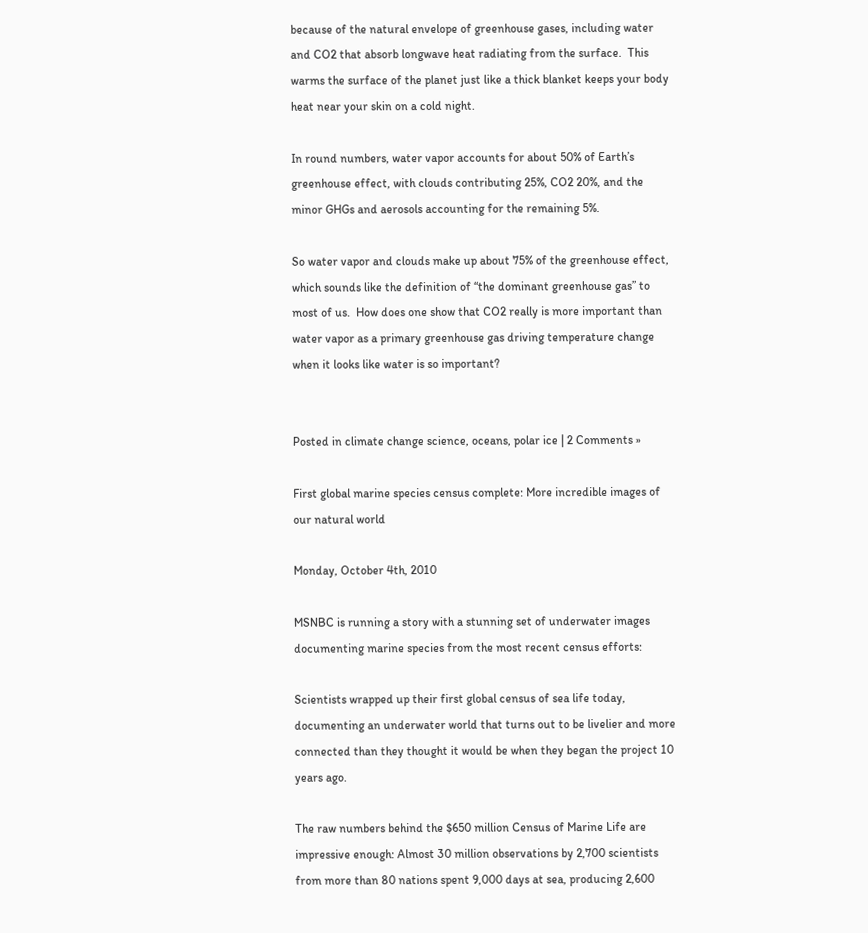because of the natural envelope of greenhouse gases, including water and CO2 that absorb longwave heat radiating from the surface.  This warms the surface of the planet just like a thick blanket keeps your body heat near your skin on a cold night.

In round numbers, water vapor accounts for about 50% of Earth’s greenhouse effect, with clouds contributing 25%, CO2 20%, and the minor GHGs and aerosols accounting for the remaining 5%.

So water vapor and clouds make up about 75% of the greenhouse effect, which sounds like the definition of “the dominant greenhouse gas” to most of us.  How does one show that CO2 really is more important than water vapor as a primary greenhouse gas driving temperature change when it looks like water is so important?


Posted in climate change science, oceans, polar ice | 2 Comments »

First global marine species census complete: More incredible images of our natural world

Monday, October 4th, 2010

MSNBC is running a story with a stunning set of underwater images documenting marine species from the most recent census efforts:

Scientists wrapped up their first global census of sea life today, documenting an underwater world that turns out to be livelier and more connected than they thought it would be when they began the project 10 years ago.

The raw numbers behind the $650 million Census of Marine Life are impressive enough: Almost 30 million observations by 2,700 scientists from more than 80 nations spent 9,000 days at sea, producing 2,600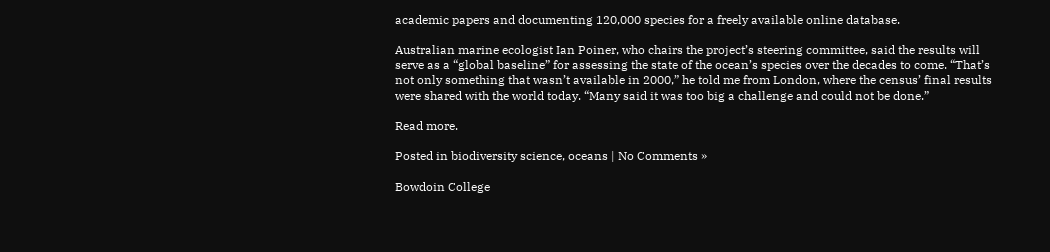academic papers and documenting 120,000 species for a freely available online database.

Australian marine ecologist Ian Poiner, who chairs the project’s steering committee, said the results will serve as a “global baseline” for assessing the state of the ocean’s species over the decades to come. “That’s not only something that wasn’t available in 2000,” he told me from London, where the census’ final results were shared with the world today. “Many said it was too big a challenge and could not be done.”

Read more.

Posted in biodiversity science, oceans | No Comments »

Bowdoin College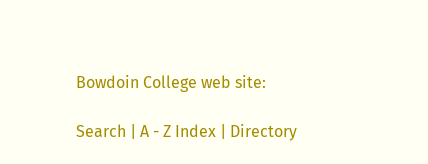Bowdoin College web site:

Search | A - Z Index | Directory